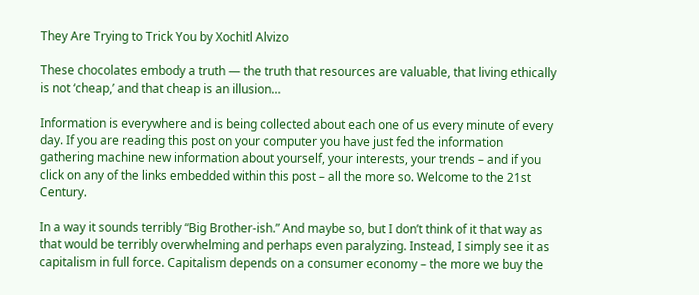They Are Trying to Trick You by Xochitl Alvizo

These chocolates embody a truth — the truth that resources are valuable, that living ethically is not ‘cheap,’ and that cheap is an illusion…

Information is everywhere and is being collected about each one of us every minute of every day. If you are reading this post on your computer you have just fed the information gathering machine new information about yourself, your interests, your trends – and if you click on any of the links embedded within this post – all the more so. Welcome to the 21st Century.

In a way it sounds terribly “Big Brother-ish.” And maybe so, but I don’t think of it that way as that would be terribly overwhelming and perhaps even paralyzing. Instead, I simply see it as capitalism in full force. Capitalism depends on a consumer economy – the more we buy the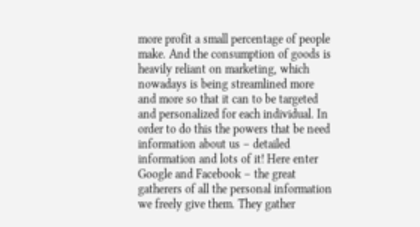more profit a small percentage of people make. And the consumption of goods is heavily reliant on marketing, which nowadays is being streamlined more and more so that it can to be targeted and personalized for each individual. In order to do this the powers that be need information about us – detailed information and lots of it! Here enter Google and Facebook – the great gatherers of all the personal information we freely give them. They gather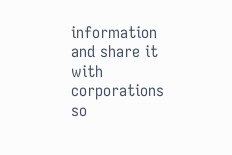information and share it with corporations so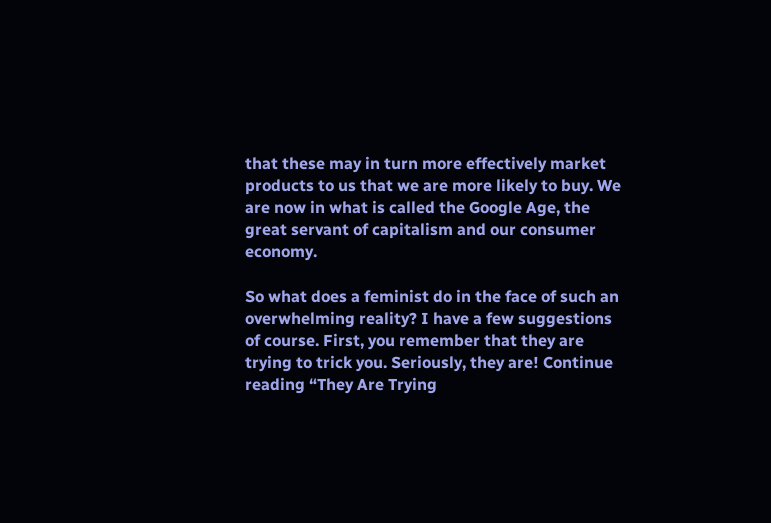that these may in turn more effectively market products to us that we are more likely to buy. We are now in what is called the Google Age, the great servant of capitalism and our consumer economy.

So what does a feminist do in the face of such an overwhelming reality? I have a few suggestions of course. First, you remember that they are trying to trick you. Seriously, they are! Continue reading “They Are Trying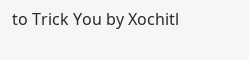to Trick You by Xochitl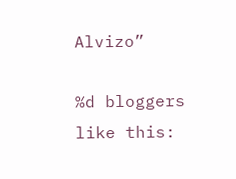Alvizo”

%d bloggers like this: